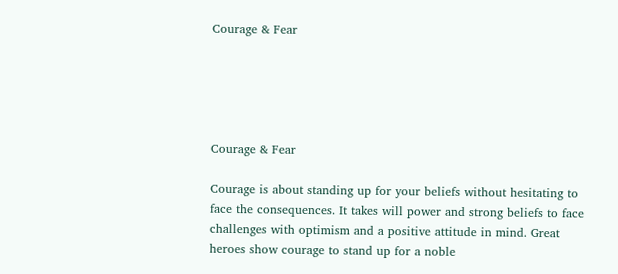Courage & Fear





Courage & Fear

Courage is about standing up for your beliefs without hesitating to face the consequences. It takes will power and strong beliefs to face challenges with optimism and a positive attitude in mind. Great heroes show courage to stand up for a noble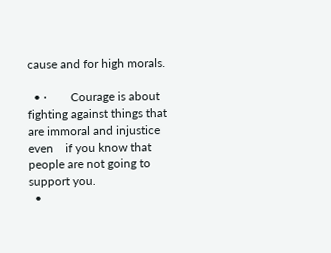cause and for high morals.

  • ·        Courage is about fighting against things that are immoral and injustice even    if you know that people are not going to support you.
  •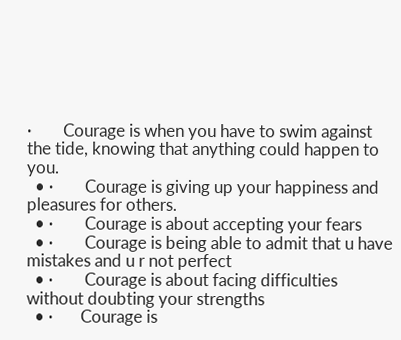·        Courage is when you have to swim against the tide, knowing that anything could happen to you.
  • ·        Courage is giving up your happiness and pleasures for others.
  • ·        Courage is about accepting your fears
  • ·        Courage is being able to admit that u have mistakes and u r not perfect
  • ·        Courage is about facing difficulties without doubting your strengths
  • ·       Courage is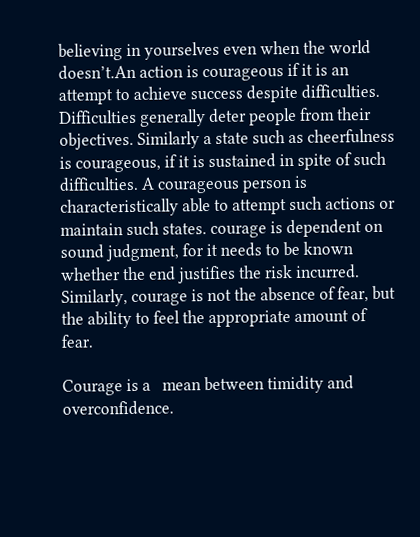believing in yourselves even when the world doesn’t.An action is courageous if it is an attempt to achieve success despite difficulties. Difficulties generally deter people from their objectives. Similarly a state such as cheerfulness is courageous, if it is sustained in spite of such difficulties. A courageous person is characteristically able to attempt such actions or maintain such states. courage is dependent on sound judgment, for it needs to be known whether the end justifies the risk incurred. Similarly, courage is not the absence of fear, but the ability to feel the appropriate amount of fear.

Courage is a   mean between timidity and overconfidence.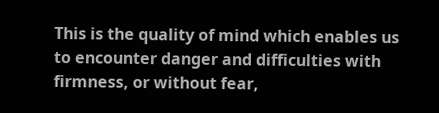This is the quality of mind which enables us to encounter danger and difficulties with firmness, or without fear,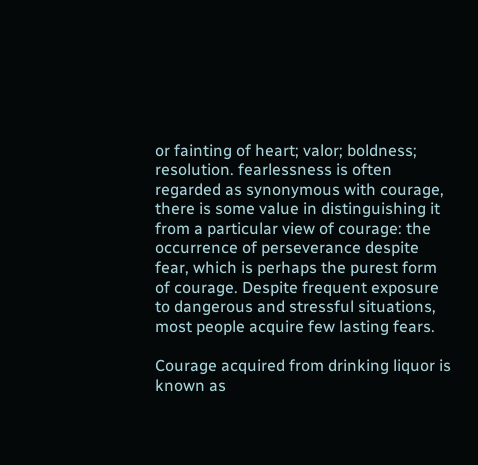or fainting of heart; valor; boldness; resolution. fearlessness is often regarded as synonymous with courage, there is some value in distinguishing it from a particular view of courage: the occurrence of perseverance despite fear, which is perhaps the purest form of courage. Despite frequent exposure to dangerous and stressful situations, most people acquire few lasting fears.

Courage acquired from drinking liquor is known as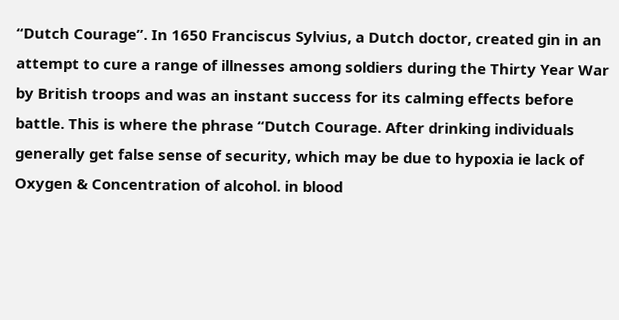“Dutch Courage”. In 1650 Franciscus Sylvius, a Dutch doctor, created gin in an attempt to cure a range of illnesses among soldiers during the Thirty Year War by British troops and was an instant success for its calming effects before battle. This is where the phrase “Dutch Courage. After drinking individuals generally get false sense of security, which may be due to hypoxia ie lack of Oxygen & Concentration of alcohol. in blood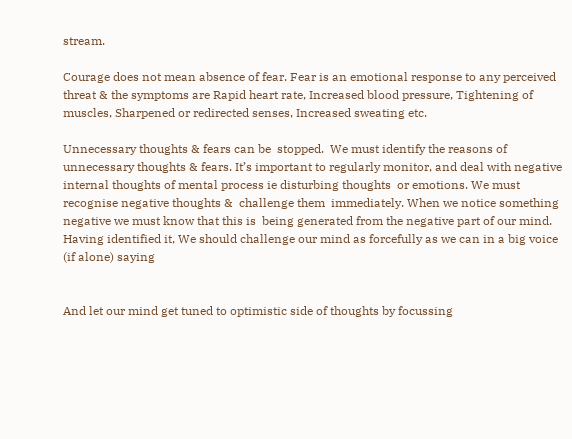stream.

Courage does not mean absence of fear. Fear is an emotional response to any perceived threat & the symptoms are Rapid heart rate, Increased blood pressure, Tightening of muscles, Sharpened or redirected senses, Increased sweating etc.

Unnecessary thoughts & fears can be  stopped.  We must identify the reasons of  unnecessary thoughts & fears. It’s important to regularly monitor, and deal with negative internal thoughts of mental process ie disturbing thoughts  or emotions. We must recognise negative thoughts &  challenge them  immediately. When we notice something negative we must know that this is  being generated from the negative part of our mind. Having identified it, We should challenge our mind as forcefully as we can in a big voice (if alone) saying


And let our mind get tuned to optimistic side of thoughts by focussing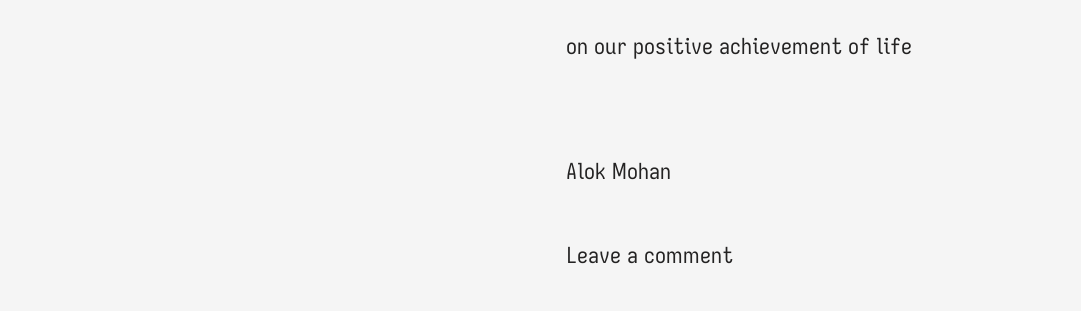on our positive achievement of life


Alok Mohan

Leave a comment